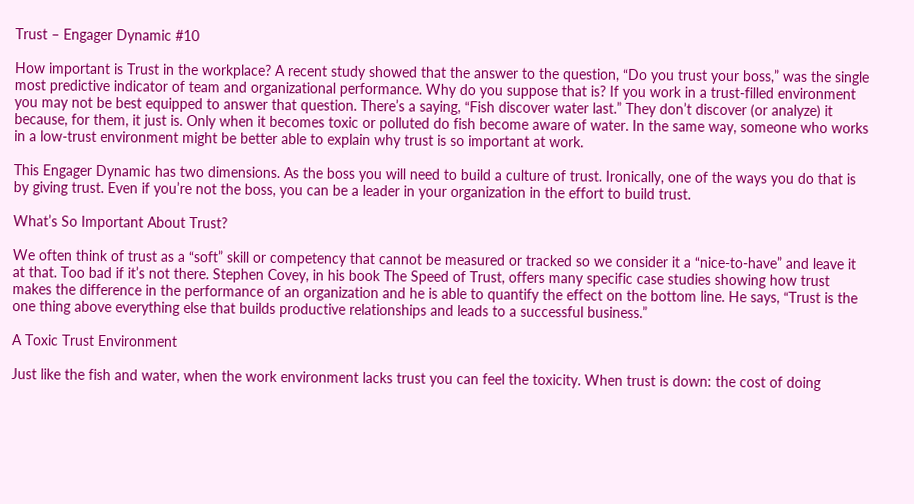Trust – Engager Dynamic #10

How important is Trust in the workplace? A recent study showed that the answer to the question, “Do you trust your boss,” was the single most predictive indicator of team and organizational performance. Why do you suppose that is? If you work in a trust-filled environment you may not be best equipped to answer that question. There’s a saying, “Fish discover water last.” They don’t discover (or analyze) it because, for them, it just is. Only when it becomes toxic or polluted do fish become aware of water. In the same way, someone who works in a low-trust environment might be better able to explain why trust is so important at work.

This Engager Dynamic has two dimensions. As the boss you will need to build a culture of trust. Ironically, one of the ways you do that is by giving trust. Even if you’re not the boss, you can be a leader in your organization in the effort to build trust.

What’s So Important About Trust?

We often think of trust as a “soft” skill or competency that cannot be measured or tracked so we consider it a “nice-to-have” and leave it at that. Too bad if it’s not there. Stephen Covey, in his book The Speed of Trust, offers many specific case studies showing how trust makes the difference in the performance of an organization and he is able to quantify the effect on the bottom line. He says, “Trust is the one thing above everything else that builds productive relationships and leads to a successful business.”

A Toxic Trust Environment

Just like the fish and water, when the work environment lacks trust you can feel the toxicity. When trust is down: the cost of doing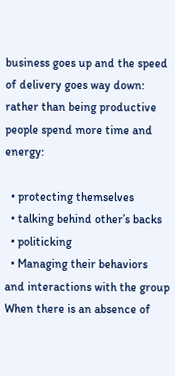business goes up and the speed of delivery goes way down: rather than being productive people spend more time and energy:

  • protecting themselves
  • talking behind other’s backs
  • politicking
  • Managing their behaviors and interactions with the group
When there is an absence of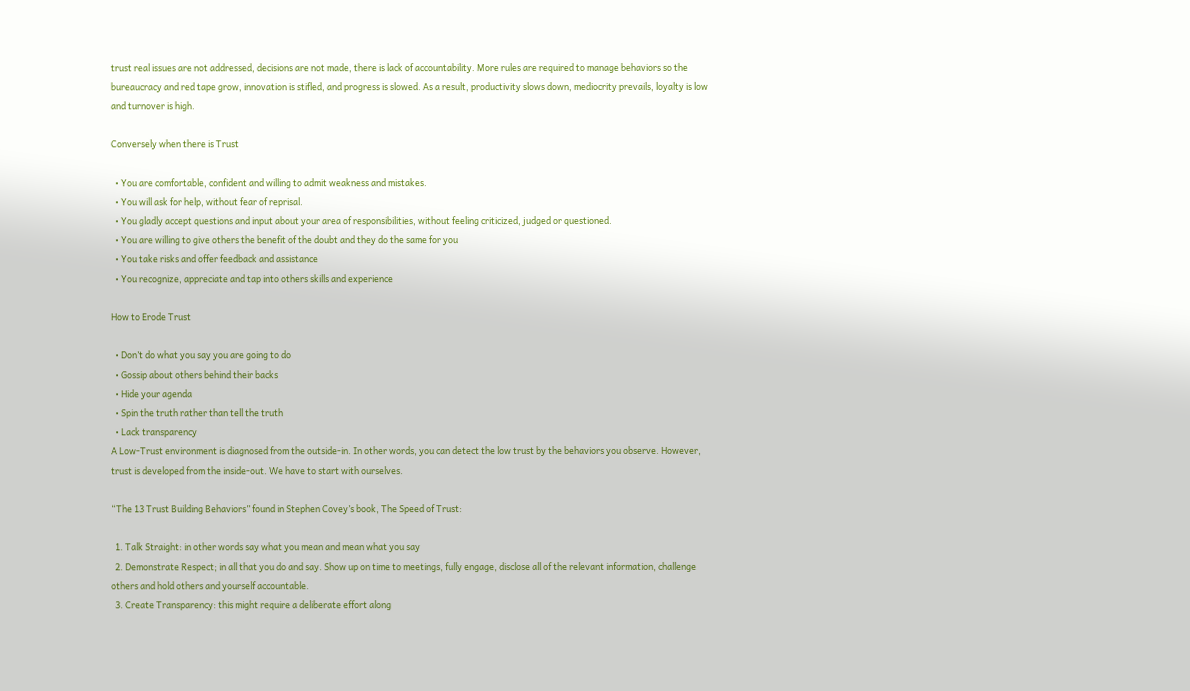trust real issues are not addressed, decisions are not made, there is lack of accountability. More rules are required to manage behaviors so the bureaucracy and red tape grow, innovation is stifled, and progress is slowed. As a result, productivity slows down, mediocrity prevails, loyalty is low and turnover is high.

Conversely when there is Trust

  • You are comfortable, confident and willing to admit weakness and mistakes.
  • You will ask for help, without fear of reprisal.
  • You gladly accept questions and input about your area of responsibilities, without feeling criticized, judged or questioned.
  • You are willing to give others the benefit of the doubt and they do the same for you
  • You take risks and offer feedback and assistance
  • You recognize, appreciate and tap into others skills and experience

How to Erode Trust

  • Don’t do what you say you are going to do
  • Gossip about others behind their backs
  • Hide your agenda
  • Spin the truth rather than tell the truth
  • Lack transparency
A Low-Trust environment is diagnosed from the outside-in. In other words, you can detect the low trust by the behaviors you observe. However, trust is developed from the inside-out. We have to start with ourselves.

“The 13 Trust Building Behaviors” found in Stephen Covey’s book, The Speed of Trust:

  1. Talk Straight: in other words say what you mean and mean what you say
  2. Demonstrate Respect; in all that you do and say. Show up on time to meetings, fully engage, disclose all of the relevant information, challenge others and hold others and yourself accountable.
  3. Create Transparency: this might require a deliberate effort along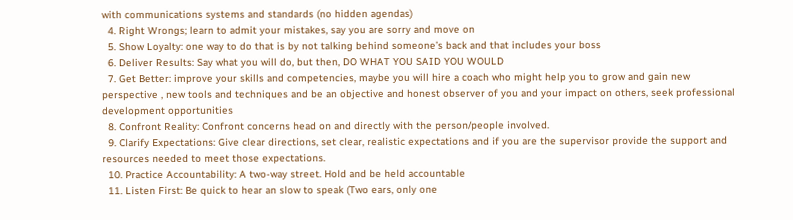with communications systems and standards (no hidden agendas)
  4. Right Wrongs; learn to admit your mistakes, say you are sorry and move on
  5. Show Loyalty: one way to do that is by not talking behind someone’s back and that includes your boss
  6. Deliver Results: Say what you will do, but then, DO WHAT YOU SAID YOU WOULD
  7. Get Better: improve your skills and competencies, maybe you will hire a coach who might help you to grow and gain new perspective , new tools and techniques and be an objective and honest observer of you and your impact on others, seek professional development opportunities
  8. Confront Reality: Confront concerns head on and directly with the person/people involved.
  9. Clarify Expectations: Give clear directions, set clear, realistic expectations and if you are the supervisor provide the support and resources needed to meet those expectations.
  10. Practice Accountability: A two-way street. Hold and be held accountable
  11. Listen First: Be quick to hear an slow to speak (Two ears, only one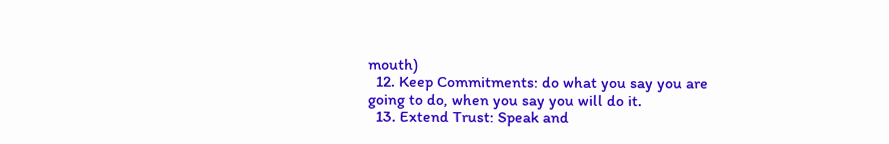mouth)
  12. Keep Commitments: do what you say you are going to do, when you say you will do it.
  13. Extend Trust: Speak and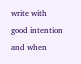write with good intention and when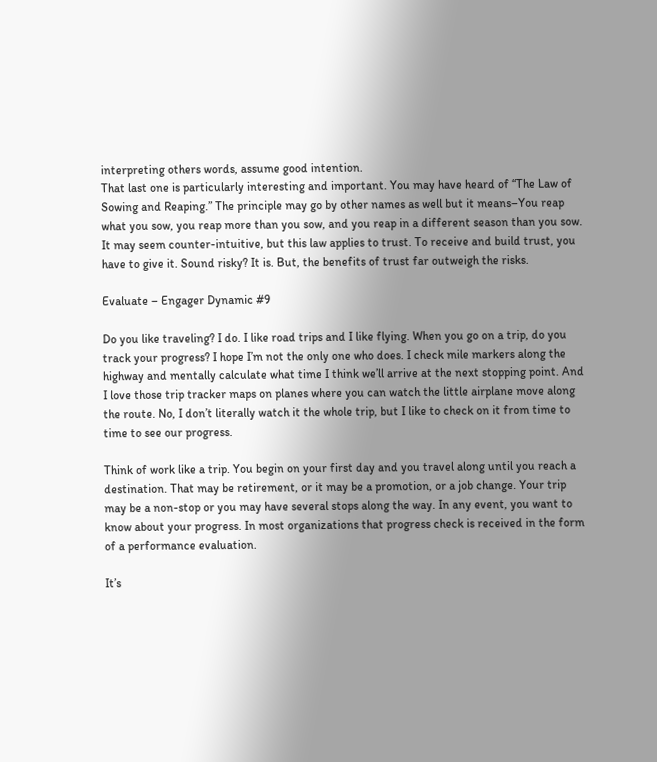interpreting others words, assume good intention.
That last one is particularly interesting and important. You may have heard of “The Law of Sowing and Reaping.” The principle may go by other names as well but it means–You reap what you sow, you reap more than you sow, and you reap in a different season than you sow. It may seem counter-intuitive, but this law applies to trust. To receive and build trust, you have to give it. Sound risky? It is. But, the benefits of trust far outweigh the risks.

Evaluate – Engager Dynamic #9

Do you like traveling? I do. I like road trips and I like flying. When you go on a trip, do you track your progress? I hope I’m not the only one who does. I check mile markers along the highway and mentally calculate what time I think we’ll arrive at the next stopping point. And I love those trip tracker maps on planes where you can watch the little airplane move along the route. No, I don’t literally watch it the whole trip, but I like to check on it from time to time to see our progress.

Think of work like a trip. You begin on your first day and you travel along until you reach a destination. That may be retirement, or it may be a promotion, or a job change. Your trip may be a non-stop or you may have several stops along the way. In any event, you want to know about your progress. In most organizations that progress check is received in the form of a performance evaluation.

It’s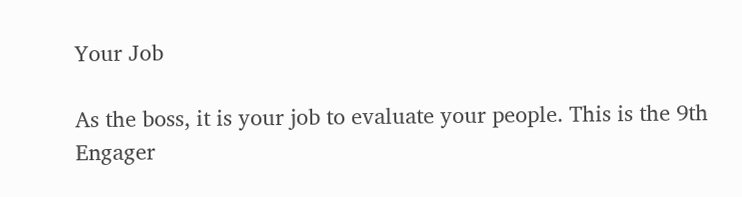Your Job

As the boss, it is your job to evaluate your people. This is the 9th Engager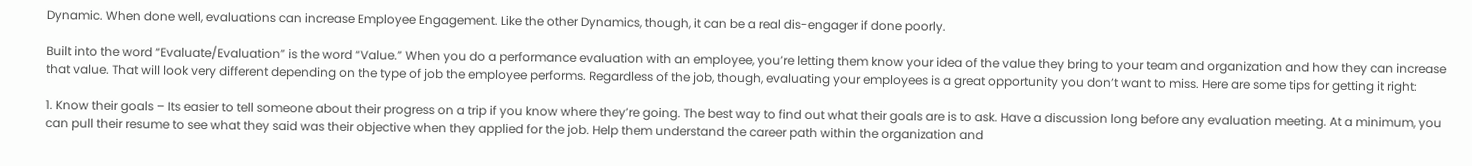Dynamic. When done well, evaluations can increase Employee Engagement. Like the other Dynamics, though, it can be a real dis-engager if done poorly.

Built into the word “Evaluate/Evaluation” is the word “Value.” When you do a performance evaluation with an employee, you’re letting them know your idea of the value they bring to your team and organization and how they can increase that value. That will look very different depending on the type of job the employee performs. Regardless of the job, though, evaluating your employees is a great opportunity you don’t want to miss. Here are some tips for getting it right:

1. Know their goals – Its easier to tell someone about their progress on a trip if you know where they’re going. The best way to find out what their goals are is to ask. Have a discussion long before any evaluation meeting. At a minimum, you can pull their resume to see what they said was their objective when they applied for the job. Help them understand the career path within the organization and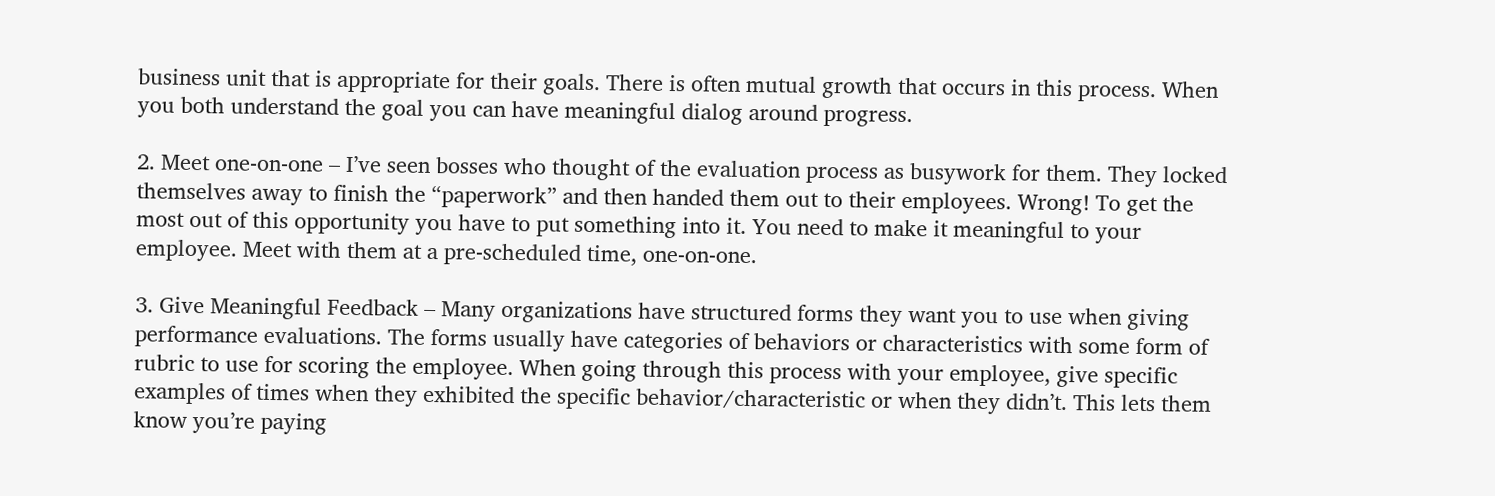business unit that is appropriate for their goals. There is often mutual growth that occurs in this process. When you both understand the goal you can have meaningful dialog around progress.

2. Meet one-on-one – I’ve seen bosses who thought of the evaluation process as busywork for them. They locked themselves away to finish the “paperwork” and then handed them out to their employees. Wrong! To get the most out of this opportunity you have to put something into it. You need to make it meaningful to your employee. Meet with them at a pre-scheduled time, one-on-one.

3. Give Meaningful Feedback – Many organizations have structured forms they want you to use when giving performance evaluations. The forms usually have categories of behaviors or characteristics with some form of rubric to use for scoring the employee. When going through this process with your employee, give specific examples of times when they exhibited the specific behavior/characteristic or when they didn’t. This lets them know you’re paying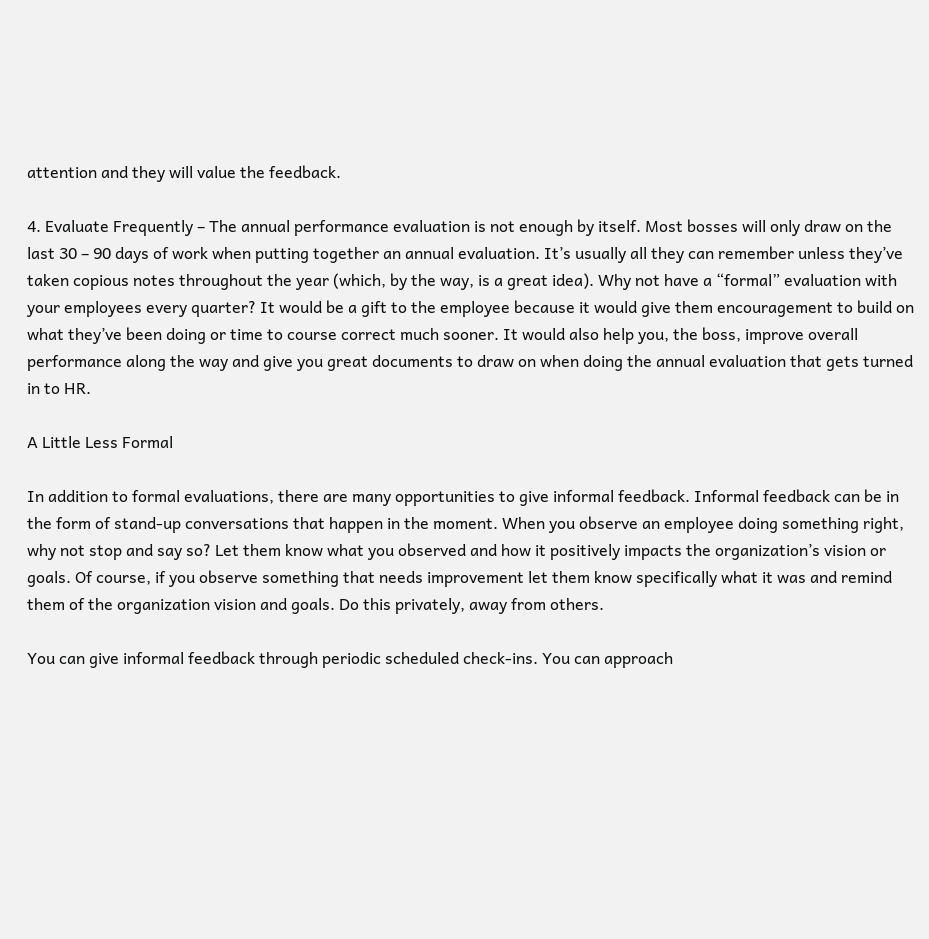attention and they will value the feedback.

4. Evaluate Frequently – The annual performance evaluation is not enough by itself. Most bosses will only draw on the last 30 – 90 days of work when putting together an annual evaluation. It’s usually all they can remember unless they’ve taken copious notes throughout the year (which, by the way, is a great idea). Why not have a “formal” evaluation with your employees every quarter? It would be a gift to the employee because it would give them encouragement to build on what they’ve been doing or time to course correct much sooner. It would also help you, the boss, improve overall performance along the way and give you great documents to draw on when doing the annual evaluation that gets turned in to HR.

A Little Less Formal

In addition to formal evaluations, there are many opportunities to give informal feedback. Informal feedback can be in the form of stand-up conversations that happen in the moment. When you observe an employee doing something right, why not stop and say so? Let them know what you observed and how it positively impacts the organization’s vision or goals. Of course, if you observe something that needs improvement let them know specifically what it was and remind them of the organization vision and goals. Do this privately, away from others.

You can give informal feedback through periodic scheduled check-ins. You can approach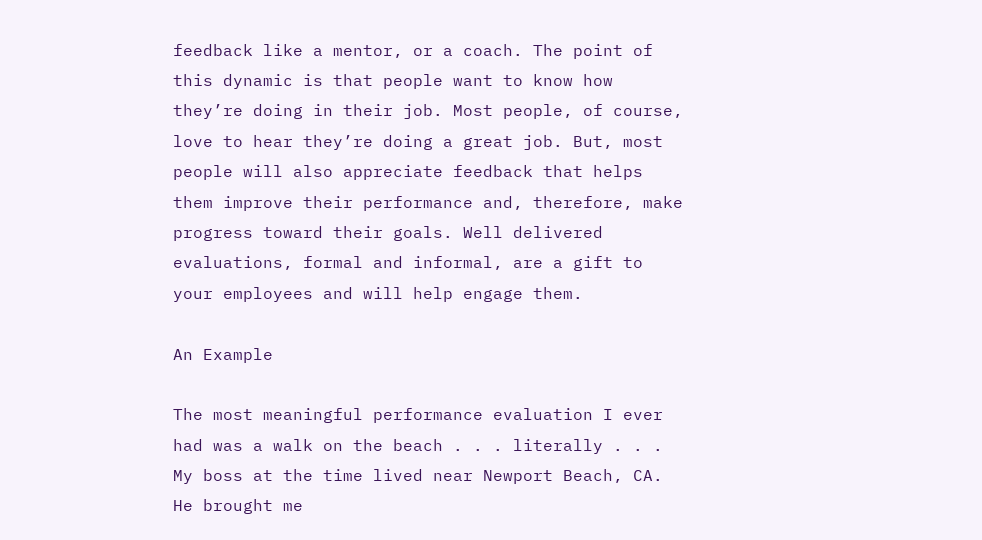feedback like a mentor, or a coach. The point of this dynamic is that people want to know how they’re doing in their job. Most people, of course, love to hear they’re doing a great job. But, most people will also appreciate feedback that helps them improve their performance and, therefore, make progress toward their goals. Well delivered evaluations, formal and informal, are a gift to your employees and will help engage them.

An Example

The most meaningful performance evaluation I ever had was a walk on the beach . . . literally . . . My boss at the time lived near Newport Beach, CA. He brought me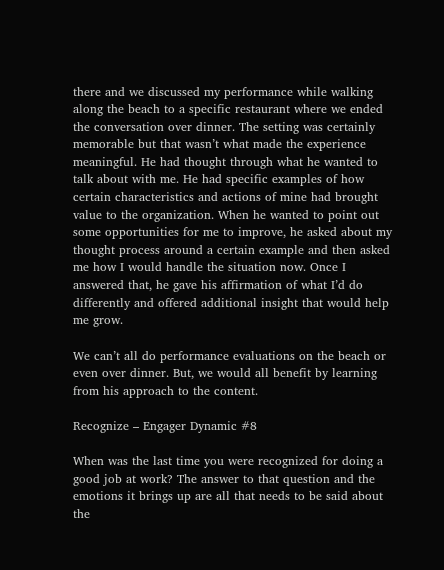there and we discussed my performance while walking along the beach to a specific restaurant where we ended the conversation over dinner. The setting was certainly memorable but that wasn’t what made the experience meaningful. He had thought through what he wanted to talk about with me. He had specific examples of how certain characteristics and actions of mine had brought value to the organization. When he wanted to point out some opportunities for me to improve, he asked about my thought process around a certain example and then asked me how I would handle the situation now. Once I answered that, he gave his affirmation of what I’d do differently and offered additional insight that would help me grow.

We can’t all do performance evaluations on the beach or even over dinner. But, we would all benefit by learning from his approach to the content.

Recognize – Engager Dynamic #8

When was the last time you were recognized for doing a good job at work? The answer to that question and the emotions it brings up are all that needs to be said about the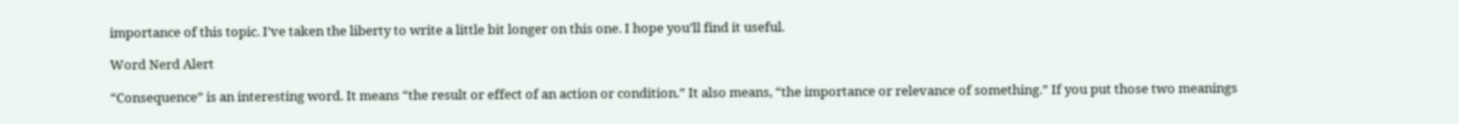importance of this topic. I’ve taken the liberty to write a little bit longer on this one. I hope you’ll find it useful.

Word Nerd Alert

“Consequence” is an interesting word. It means “the result or effect of an action or condition.” It also means, “the importance or relevance of something.” If you put those two meanings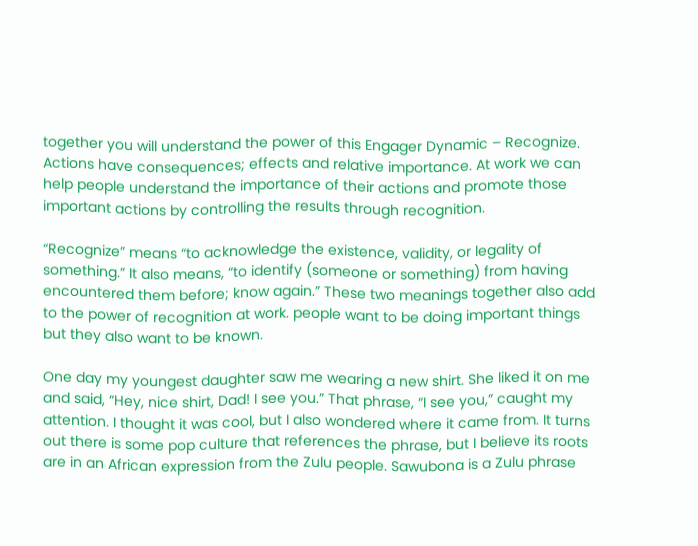together you will understand the power of this Engager Dynamic – Recognize. Actions have consequences; effects and relative importance. At work we can help people understand the importance of their actions and promote those important actions by controlling the results through recognition.

“Recognize” means “to acknowledge the existence, validity, or legality of something.” It also means, “to identify (someone or something) from having encountered them before; know again.” These two meanings together also add to the power of recognition at work. people want to be doing important things but they also want to be known.

One day my youngest daughter saw me wearing a new shirt. She liked it on me and said, “Hey, nice shirt, Dad! I see you.” That phrase, “I see you,” caught my attention. I thought it was cool, but I also wondered where it came from. It turns out there is some pop culture that references the phrase, but I believe its roots are in an African expression from the Zulu people. Sawubona is a Zulu phrase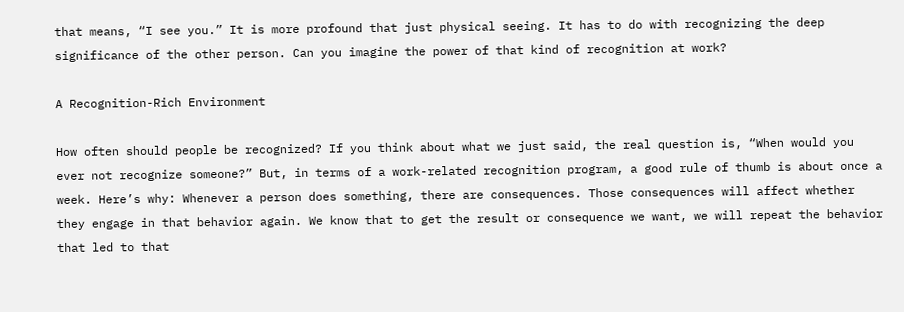that means, “I see you.” It is more profound that just physical seeing. It has to do with recognizing the deep significance of the other person. Can you imagine the power of that kind of recognition at work?

A Recognition-Rich Environment

How often should people be recognized? If you think about what we just said, the real question is, “When would you ever not recognize someone?” But, in terms of a work-related recognition program, a good rule of thumb is about once a week. Here’s why: Whenever a person does something, there are consequences. Those consequences will affect whether they engage in that behavior again. We know that to get the result or consequence we want, we will repeat the behavior that led to that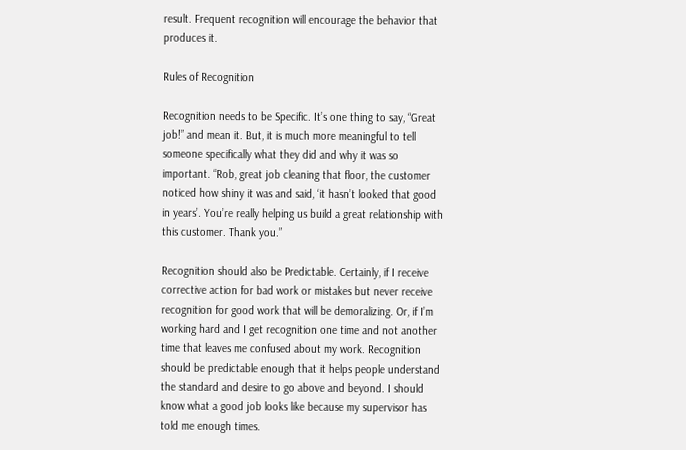result. Frequent recognition will encourage the behavior that produces it.

Rules of Recognition

Recognition needs to be Specific. It’s one thing to say, “Great job!” and mean it. But, it is much more meaningful to tell someone specifically what they did and why it was so important. “Rob, great job cleaning that floor, the customer noticed how shiny it was and said, ‘it hasn’t looked that good in years’. You’re really helping us build a great relationship with this customer. Thank you.”

Recognition should also be Predictable. Certainly, if I receive corrective action for bad work or mistakes but never receive recognition for good work that will be demoralizing. Or, if I’m working hard and I get recognition one time and not another time that leaves me confused about my work. Recognition should be predictable enough that it helps people understand the standard and desire to go above and beyond. I should know what a good job looks like because my supervisor has told me enough times.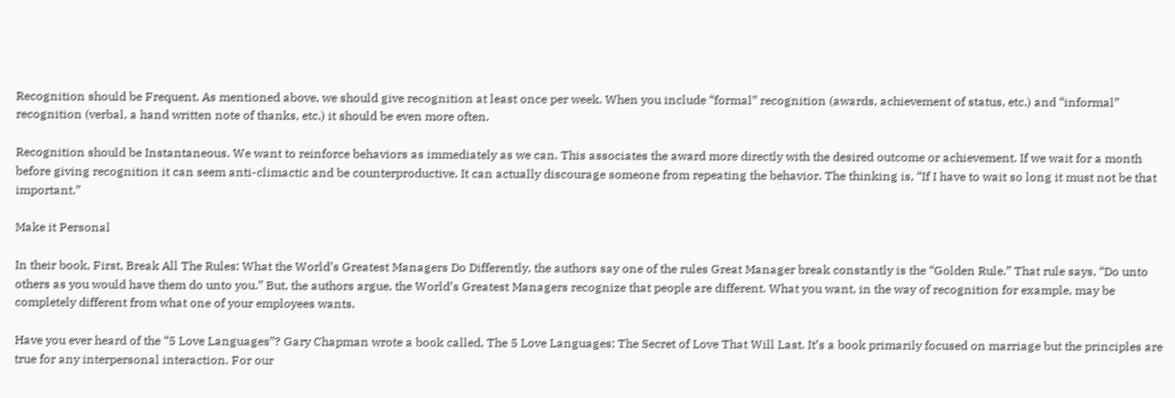Recognition should be Frequent. As mentioned above, we should give recognition at least once per week. When you include “formal” recognition (awards, achievement of status, etc.) and “informal” recognition (verbal, a hand written note of thanks, etc.) it should be even more often.

Recognition should be Instantaneous. We want to reinforce behaviors as immediately as we can. This associates the award more directly with the desired outcome or achievement. If we wait for a month before giving recognition it can seem anti-climactic and be counterproductive. It can actually discourage someone from repeating the behavior. The thinking is, “If I have to wait so long it must not be that important.”

Make it Personal

In their book, First, Break All The Rules: What the World’s Greatest Managers Do Differently, the authors say one of the rules Great Manager break constantly is the “Golden Rule.” That rule says, “Do unto others as you would have them do unto you.” But, the authors argue, the World’s Greatest Managers recognize that people are different. What you want, in the way of recognition for example, may be completely different from what one of your employees wants.

Have you ever heard of the “5 Love Languages”? Gary Chapman wrote a book called, The 5 Love Languages: The Secret of Love That Will Last. It’s a book primarily focused on marriage but the principles are true for any interpersonal interaction. For our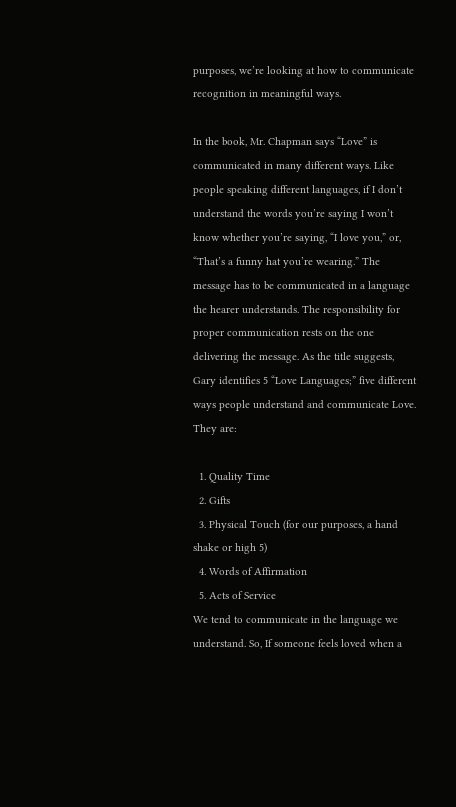purposes, we’re looking at how to communicate recognition in meaningful ways.

In the book, Mr. Chapman says “Love” is communicated in many different ways. Like people speaking different languages, if I don’t understand the words you’re saying I won’t know whether you’re saying, “I love you,” or, “That’s a funny hat you’re wearing.” The message has to be communicated in a language the hearer understands. The responsibility for proper communication rests on the one delivering the message. As the title suggests, Gary identifies 5 “Love Languages;” five different ways people understand and communicate Love. They are:

  1. Quality Time
  2. Gifts
  3. Physical Touch (for our purposes, a hand shake or high 5)
  4. Words of Affirmation
  5. Acts of Service
We tend to communicate in the language we understand. So, If someone feels loved when a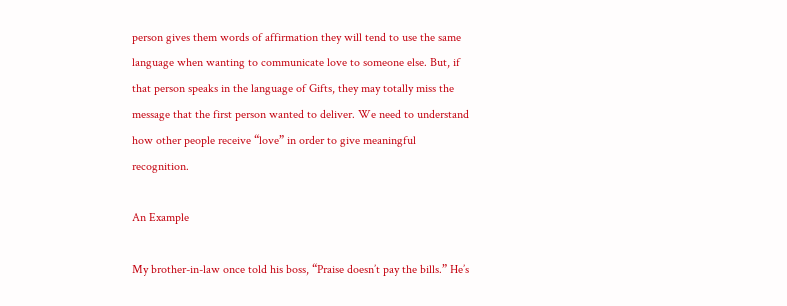person gives them words of affirmation they will tend to use the same language when wanting to communicate love to someone else. But, if that person speaks in the language of Gifts, they may totally miss the message that the first person wanted to deliver. We need to understand how other people receive “love” in order to give meaningful recognition.

An Example

My brother-in-law once told his boss, “Praise doesn’t pay the bills.” He’s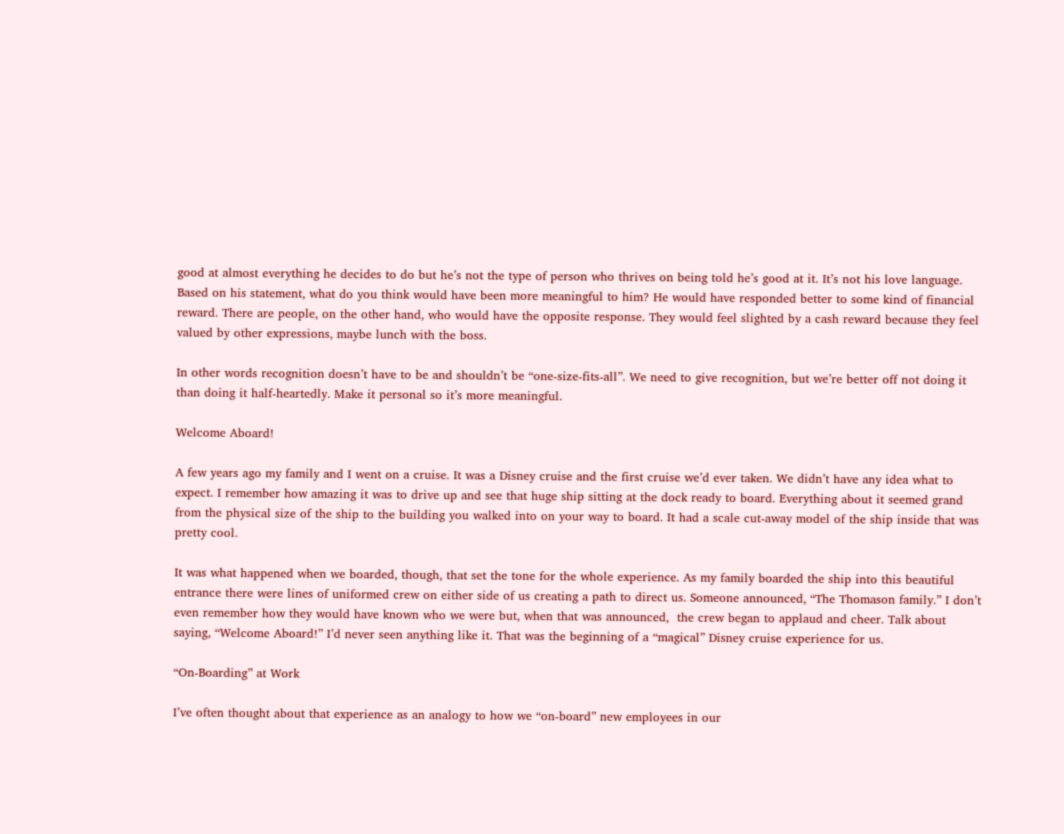good at almost everything he decides to do but he’s not the type of person who thrives on being told he’s good at it. It’s not his love language. Based on his statement, what do you think would have been more meaningful to him? He would have responded better to some kind of financial reward. There are people, on the other hand, who would have the opposite response. They would feel slighted by a cash reward because they feel valued by other expressions, maybe lunch with the boss.

In other words recognition doesn’t have to be and shouldn’t be “one-size-fits-all”. We need to give recognition, but we’re better off not doing it than doing it half-heartedly. Make it personal so it’s more meaningful.

Welcome Aboard!

A few years ago my family and I went on a cruise. It was a Disney cruise and the first cruise we’d ever taken. We didn’t have any idea what to expect. I remember how amazing it was to drive up and see that huge ship sitting at the dock ready to board. Everything about it seemed grand from the physical size of the ship to the building you walked into on your way to board. It had a scale cut-away model of the ship inside that was pretty cool.

It was what happened when we boarded, though, that set the tone for the whole experience. As my family boarded the ship into this beautiful entrance there were lines of uniformed crew on either side of us creating a path to direct us. Someone announced, “The Thomason family.” I don’t even remember how they would have known who we were but, when that was announced,  the crew began to applaud and cheer. Talk about saying, “Welcome Aboard!” I’d never seen anything like it. That was the beginning of a “magical” Disney cruise experience for us.

“On-Boarding” at Work

I’ve often thought about that experience as an analogy to how we “on-board” new employees in our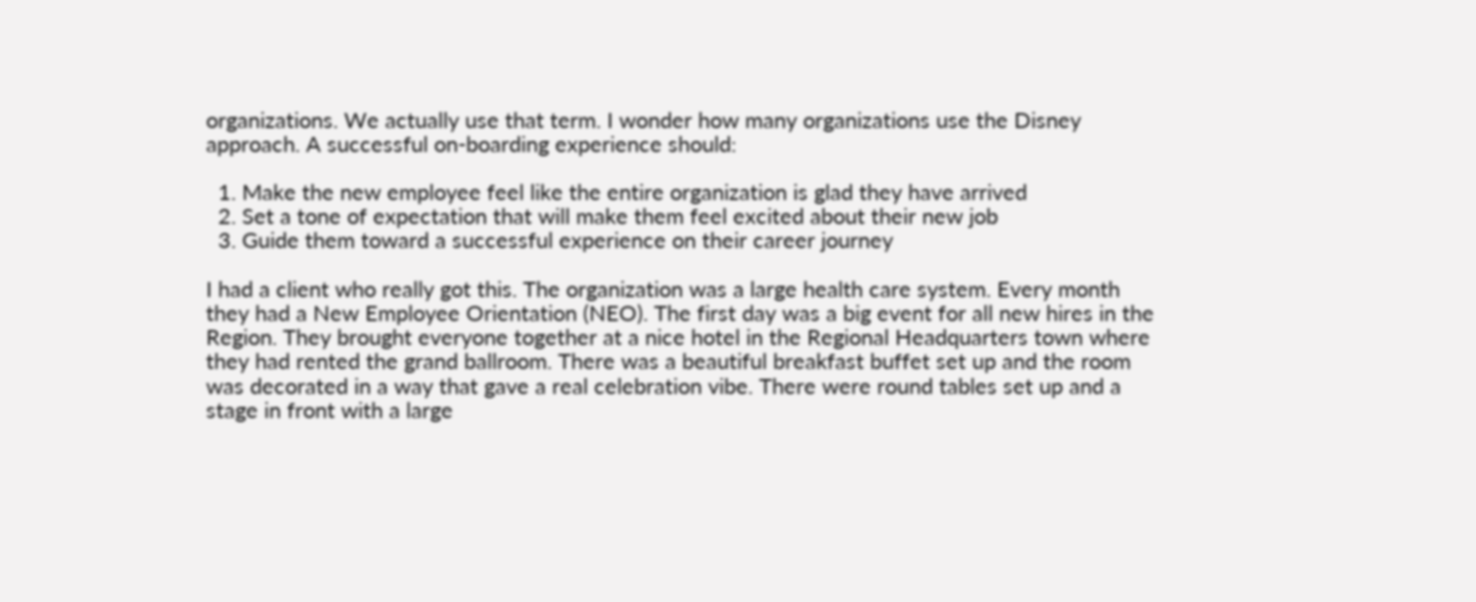organizations. We actually use that term. I wonder how many organizations use the Disney approach. A successful on-boarding experience should:

  1. Make the new employee feel like the entire organization is glad they have arrived
  2. Set a tone of expectation that will make them feel excited about their new job
  3. Guide them toward a successful experience on their career journey

I had a client who really got this. The organization was a large health care system. Every month they had a New Employee Orientation (NEO). The first day was a big event for all new hires in the Region. They brought everyone together at a nice hotel in the Regional Headquarters town where they had rented the grand ballroom. There was a beautiful breakfast buffet set up and the room was decorated in a way that gave a real celebration vibe. There were round tables set up and a stage in front with a large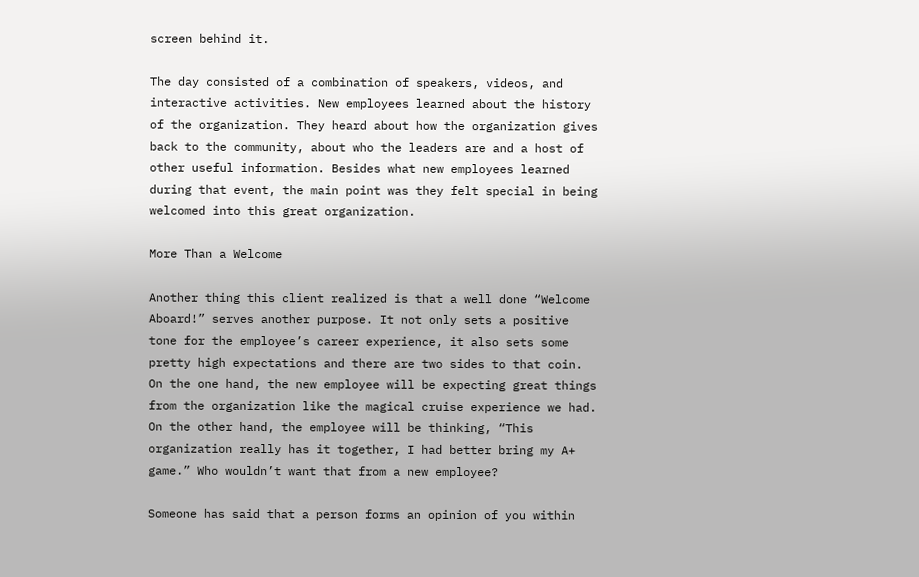screen behind it.

The day consisted of a combination of speakers, videos, and interactive activities. New employees learned about the history of the organization. They heard about how the organization gives back to the community, about who the leaders are and a host of other useful information. Besides what new employees learned during that event, the main point was they felt special in being welcomed into this great organization.

More Than a Welcome

Another thing this client realized is that a well done “Welcome Aboard!” serves another purpose. It not only sets a positive tone for the employee’s career experience, it also sets some pretty high expectations and there are two sides to that coin. On the one hand, the new employee will be expecting great things from the organization like the magical cruise experience we had. On the other hand, the employee will be thinking, “This organization really has it together, I had better bring my A+ game.” Who wouldn’t want that from a new employee?

Someone has said that a person forms an opinion of you within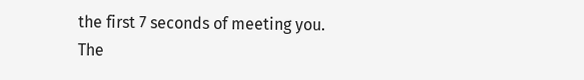the first 7 seconds of meeting you. The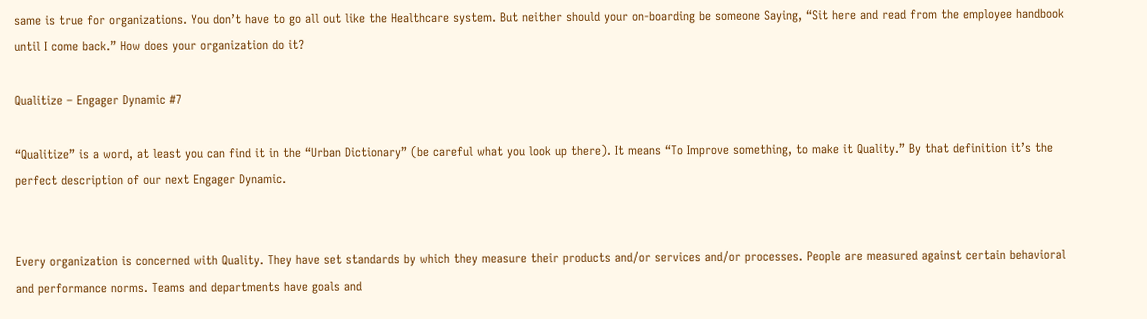same is true for organizations. You don’t have to go all out like the Healthcare system. But neither should your on-boarding be someone Saying, “Sit here and read from the employee handbook until I come back.” How does your organization do it?

Qualitize – Engager Dynamic #7

“Qualitize” is a word, at least you can find it in the “Urban Dictionary” (be careful what you look up there). It means “To Improve something, to make it Quality.” By that definition it’s the perfect description of our next Engager Dynamic.


Every organization is concerned with Quality. They have set standards by which they measure their products and/or services and/or processes. People are measured against certain behavioral and performance norms. Teams and departments have goals and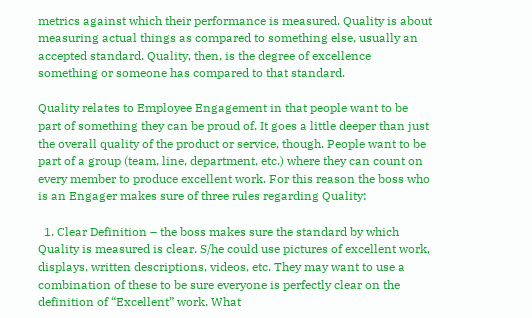metrics against which their performance is measured. Quality is about measuring actual things as compared to something else, usually an accepted standard. Quality, then, is the degree of excellence something or someone has compared to that standard.

Quality relates to Employee Engagement in that people want to be part of something they can be proud of. It goes a little deeper than just the overall quality of the product or service, though. People want to be part of a group (team, line, department, etc.) where they can count on every member to produce excellent work. For this reason the boss who is an Engager makes sure of three rules regarding Quality:

  1. Clear Definition – the boss makes sure the standard by which Quality is measured is clear. S/he could use pictures of excellent work, displays, written descriptions, videos, etc. They may want to use a combination of these to be sure everyone is perfectly clear on the definition of “Excellent” work. What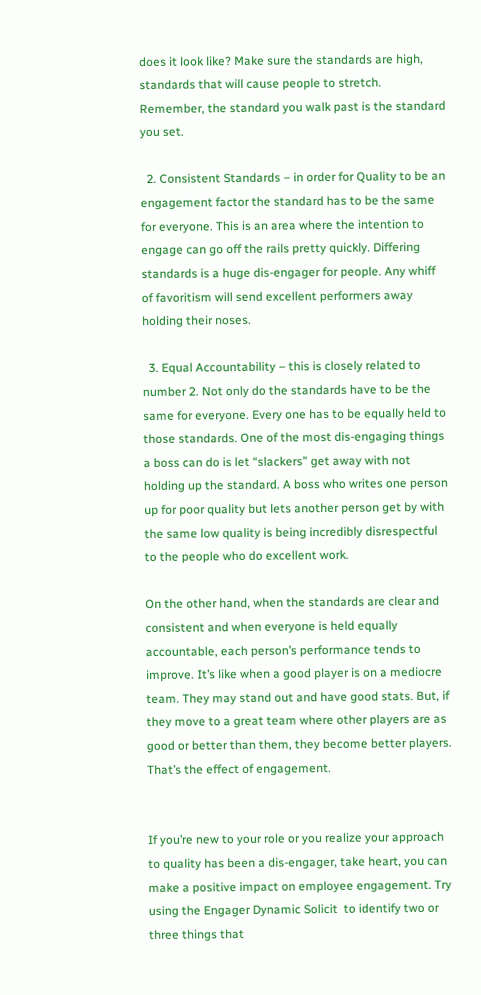does it look like? Make sure the standards are high, standards that will cause people to stretch. Remember, the standard you walk past is the standard you set.

  2. Consistent Standards – in order for Quality to be an engagement factor the standard has to be the same for everyone. This is an area where the intention to engage can go off the rails pretty quickly. Differing standards is a huge dis-engager for people. Any whiff of favoritism will send excellent performers away holding their noses.

  3. Equal Accountability – this is closely related to number 2. Not only do the standards have to be the same for everyone. Every one has to be equally held to those standards. One of the most dis-engaging things a boss can do is let “slackers” get away with not holding up the standard. A boss who writes one person up for poor quality but lets another person get by with the same low quality is being incredibly disrespectful to the people who do excellent work.

On the other hand, when the standards are clear and consistent and when everyone is held equally accountable, each person’s performance tends to improve. It’s like when a good player is on a mediocre team. They may stand out and have good stats. But, if they move to a great team where other players are as good or better than them, they become better players. That’s the effect of engagement.


If you’re new to your role or you realize your approach to quality has been a dis-engager, take heart, you can make a positive impact on employee engagement. Try using the Engager Dynamic Solicit  to identify two or three things that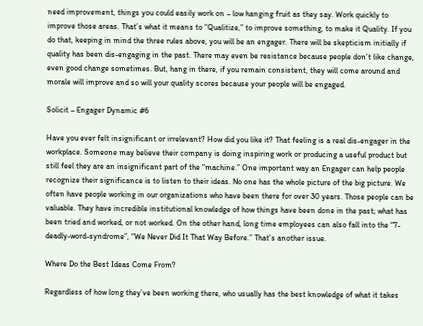need improvement, things you could easily work on – low hanging fruit as they say. Work quickly to improve those areas. That’s what it means to “Qualitize,” to improve something, to make it Quality. If you do that, keeping in mind the three rules above, you will be an engager. There will be skepticism initially if quality has been dis-engaging in the past. There may even be resistance because people don’t like change, even good change sometimes. But, hang in there, if you remain consistent, they will come around and morale will improve and so will your quality scores because your people will be engaged.

Solicit – Engager Dynamic #6

Have you ever felt insignificant or irrelevant? How did you like it? That feeling is a real dis-engager in the workplace. Someone may believe their company is doing inspiring work or producing a useful product but still feel they are an insignificant part of the “machine.” One important way an Engager can help people recognize their significance is to listen to their ideas. No one has the whole picture of the big picture. We often have people working in our organizations who have been there for over 30 years. Those people can be valuable. They have incredible institutional knowledge of how things have been done in the past; what has been tried and worked, or not worked. On the other hand, long time employees can also fall into the “7-deadly-word-syndrome”, “We Never Did It That Way Before.” That’s another issue.

Where Do the Best Ideas Come From?

Regardless of how long they’ve been working there, who usually has the best knowledge of what it takes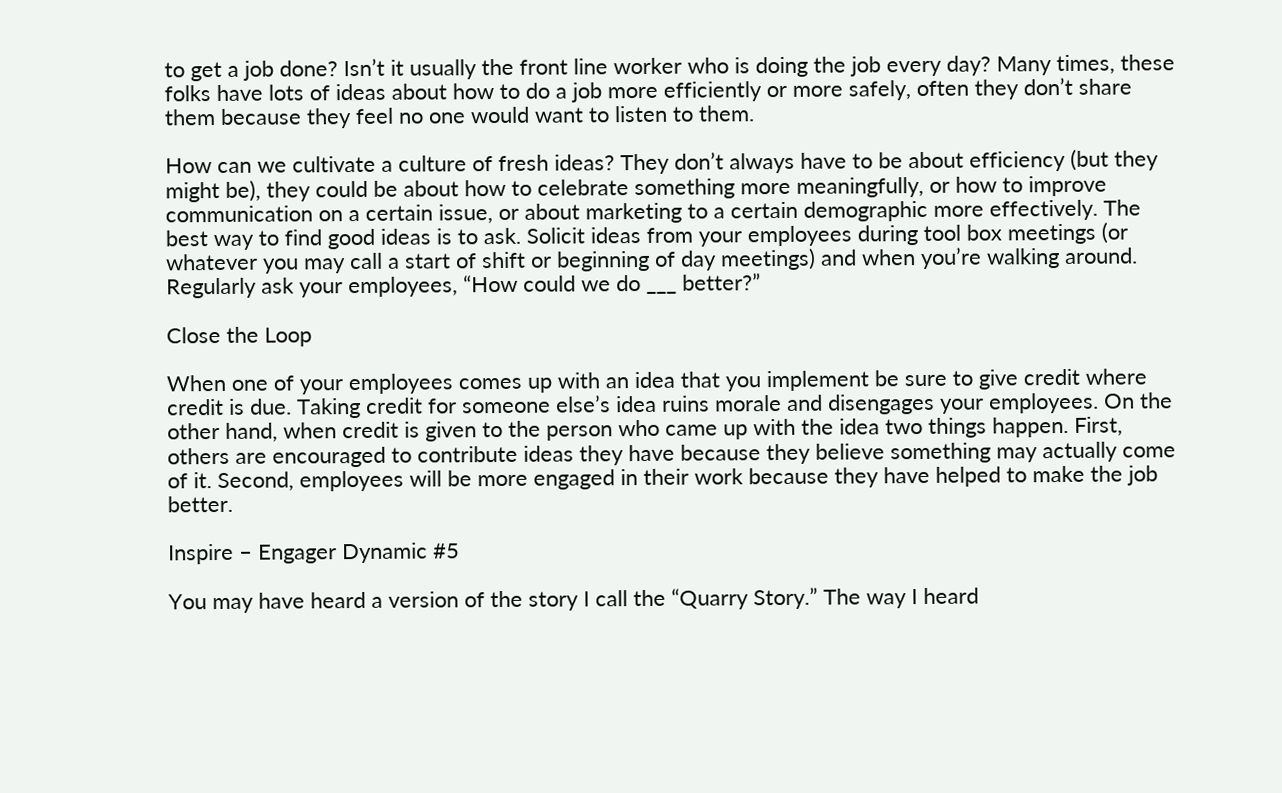to get a job done? Isn’t it usually the front line worker who is doing the job every day? Many times, these folks have lots of ideas about how to do a job more efficiently or more safely, often they don’t share them because they feel no one would want to listen to them.

How can we cultivate a culture of fresh ideas? They don’t always have to be about efficiency (but they might be), they could be about how to celebrate something more meaningfully, or how to improve communication on a certain issue, or about marketing to a certain demographic more effectively. The best way to find good ideas is to ask. Solicit ideas from your employees during tool box meetings (or whatever you may call a start of shift or beginning of day meetings) and when you’re walking around. Regularly ask your employees, “How could we do ___ better?”

Close the Loop

When one of your employees comes up with an idea that you implement be sure to give credit where credit is due. Taking credit for someone else’s idea ruins morale and disengages your employees. On the other hand, when credit is given to the person who came up with the idea two things happen. First, others are encouraged to contribute ideas they have because they believe something may actually come of it. Second, employees will be more engaged in their work because they have helped to make the job better.

Inspire – Engager Dynamic #5

You may have heard a version of the story I call the “Quarry Story.” The way I heard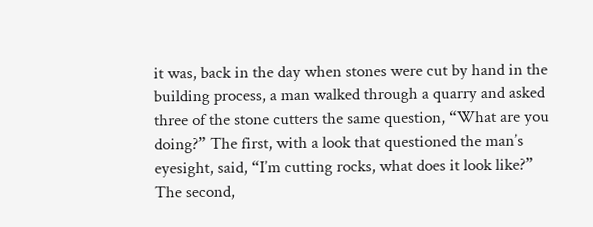it was, back in the day when stones were cut by hand in the building process, a man walked through a quarry and asked three of the stone cutters the same question, “What are you doing?” The first, with a look that questioned the man’s eyesight, said, “I’m cutting rocks, what does it look like?” The second,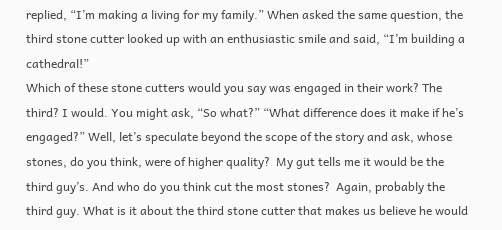replied, “I’m making a living for my family.” When asked the same question, the third stone cutter looked up with an enthusiastic smile and said, “I’m building a cathedral!”
Which of these stone cutters would you say was engaged in their work? The third? I would. You might ask, “So what?” “What difference does it make if he’s engaged?” Well, let’s speculate beyond the scope of the story and ask, whose stones, do you think, were of higher quality?  My gut tells me it would be the third guy’s. And who do you think cut the most stones?  Again, probably the third guy. What is it about the third stone cutter that makes us believe he would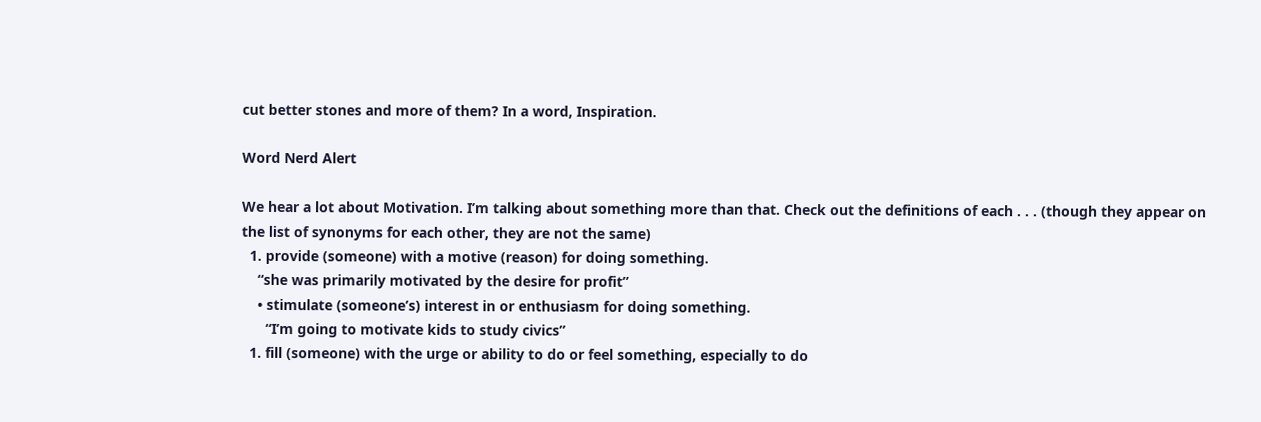cut better stones and more of them? In a word, Inspiration.

Word Nerd Alert

We hear a lot about Motivation. I’m talking about something more than that. Check out the definitions of each . . . (though they appear on the list of synonyms for each other, they are not the same)
  1. provide (someone) with a motive (reason) for doing something.
    “she was primarily motivated by the desire for profit”
    • stimulate (someone’s) interest in or enthusiasm for doing something.
      “I’m going to motivate kids to study civics”
  1. fill (someone) with the urge or ability to do or feel something, especially to do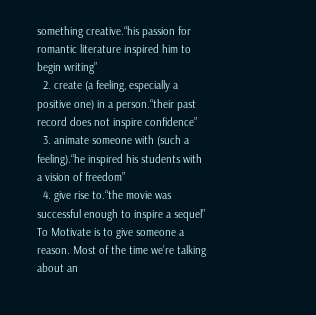something creative.“his passion for romantic literature inspired him to begin writing”
  2. create (a feeling, especially a positive one) in a person.“their past record does not inspire confidence”
  3. animate someone with (such a feeling).“he inspired his students with a vision of freedom”
  4. give rise to.“the movie was successful enough to inspire a sequel”
To Motivate is to give someone a reason. Most of the time we’re talking about an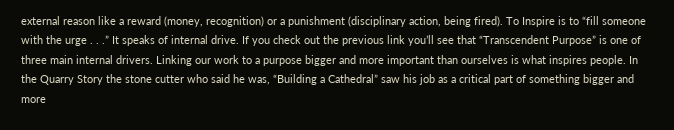external reason like a reward (money, recognition) or a punishment (disciplinary action, being fired). To Inspire is to “fill someone with the urge . . .” It speaks of internal drive. If you check out the previous link you’ll see that “Transcendent Purpose” is one of three main internal drivers. Linking our work to a purpose bigger and more important than ourselves is what inspires people. In the Quarry Story the stone cutter who said he was, “Building a Cathedral” saw his job as a critical part of something bigger and more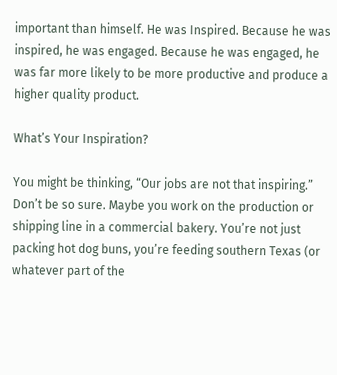important than himself. He was Inspired. Because he was inspired, he was engaged. Because he was engaged, he was far more likely to be more productive and produce a higher quality product.

What’s Your Inspiration?

You might be thinking, “Our jobs are not that inspiring.” Don’t be so sure. Maybe you work on the production or shipping line in a commercial bakery. You’re not just packing hot dog buns, you’re feeding southern Texas (or whatever part of the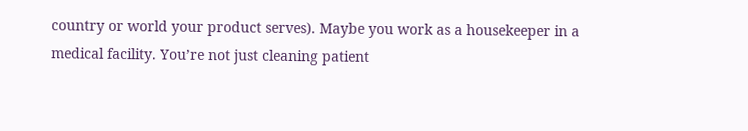country or world your product serves). Maybe you work as a housekeeper in a medical facility. You’re not just cleaning patient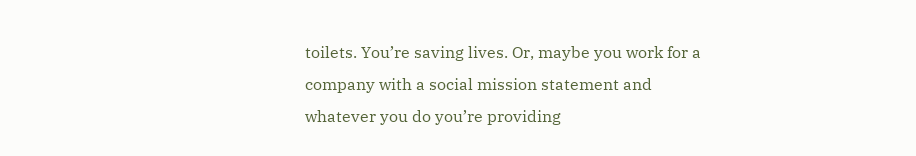toilets. You’re saving lives. Or, maybe you work for a company with a social mission statement and whatever you do you’re providing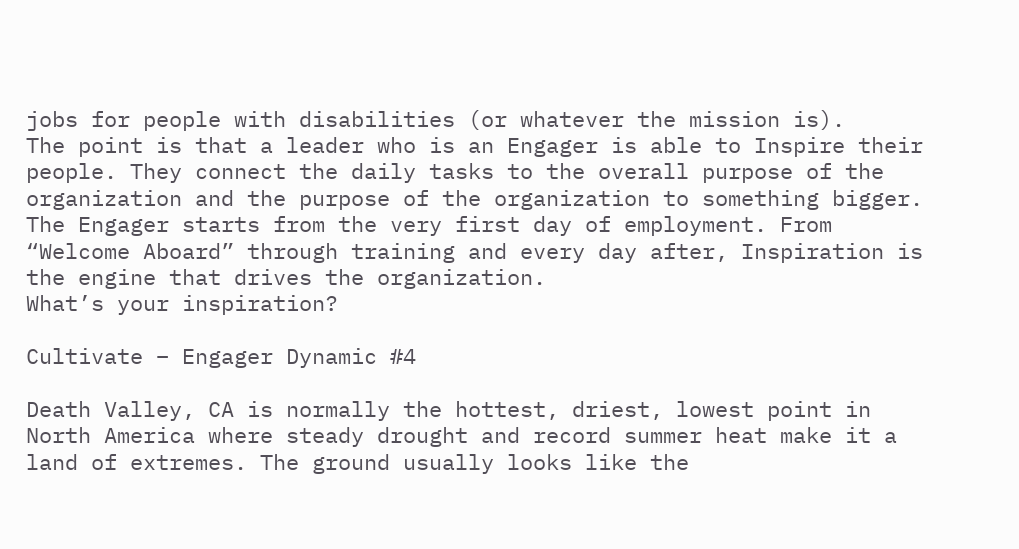jobs for people with disabilities (or whatever the mission is).
The point is that a leader who is an Engager is able to Inspire their people. They connect the daily tasks to the overall purpose of the organization and the purpose of the organization to something bigger. The Engager starts from the very first day of employment. From “Welcome Aboard” through training and every day after, Inspiration is the engine that drives the organization.
What’s your inspiration?

Cultivate – Engager Dynamic #4

Death Valley, CA is normally the hottest, driest, lowest point in North America where steady drought and record summer heat make it a land of extremes. The ground usually looks like the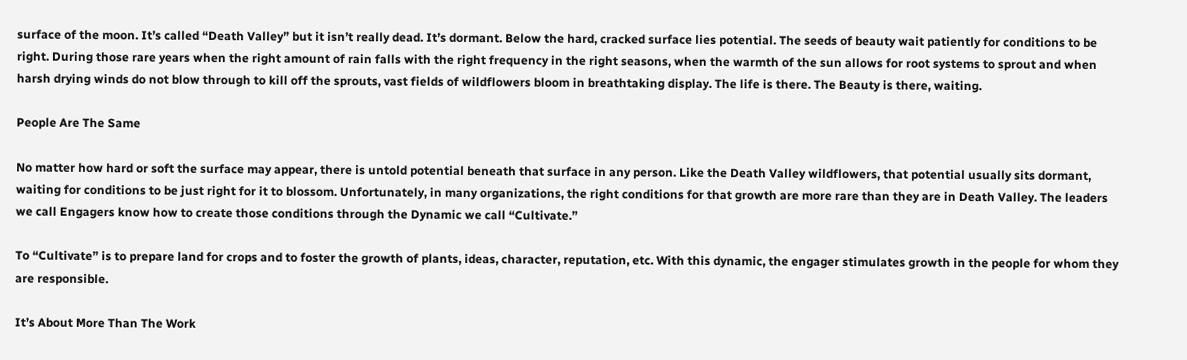surface of the moon. It’s called “Death Valley” but it isn’t really dead. It’s dormant. Below the hard, cracked surface lies potential. The seeds of beauty wait patiently for conditions to be right. During those rare years when the right amount of rain falls with the right frequency in the right seasons, when the warmth of the sun allows for root systems to sprout and when harsh drying winds do not blow through to kill off the sprouts, vast fields of wildflowers bloom in breathtaking display. The life is there. The Beauty is there, waiting.

People Are The Same

No matter how hard or soft the surface may appear, there is untold potential beneath that surface in any person. Like the Death Valley wildflowers, that potential usually sits dormant, waiting for conditions to be just right for it to blossom. Unfortunately, in many organizations, the right conditions for that growth are more rare than they are in Death Valley. The leaders we call Engagers know how to create those conditions through the Dynamic we call “Cultivate.”

To “Cultivate” is to prepare land for crops and to foster the growth of plants, ideas, character, reputation, etc. With this dynamic, the engager stimulates growth in the people for whom they are responsible.

It’s About More Than The Work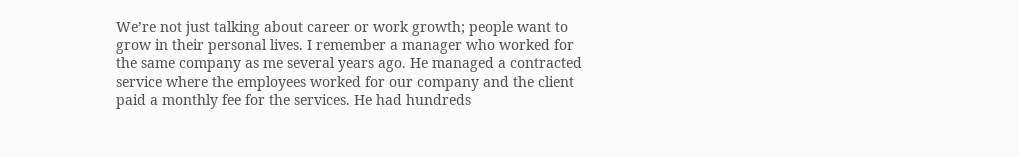We’re not just talking about career or work growth; people want to grow in their personal lives. I remember a manager who worked for the same company as me several years ago. He managed a contracted service where the employees worked for our company and the client paid a monthly fee for the services. He had hundreds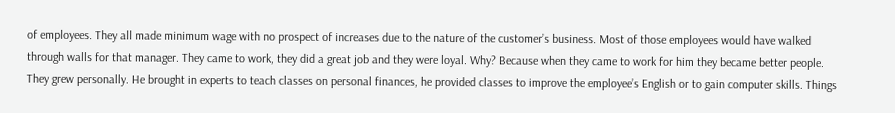of employees. They all made minimum wage with no prospect of increases due to the nature of the customer’s business. Most of those employees would have walked through walls for that manager. They came to work, they did a great job and they were loyal. Why? Because when they came to work for him they became better people. They grew personally. He brought in experts to teach classes on personal finances, he provided classes to improve the employee’s English or to gain computer skills. Things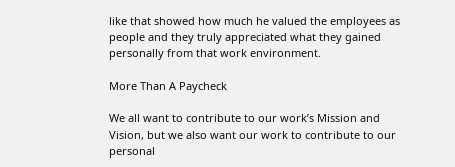like that showed how much he valued the employees as people and they truly appreciated what they gained personally from that work environment.

More Than A Paycheck

We all want to contribute to our work’s Mission and Vision, but we also want our work to contribute to our personal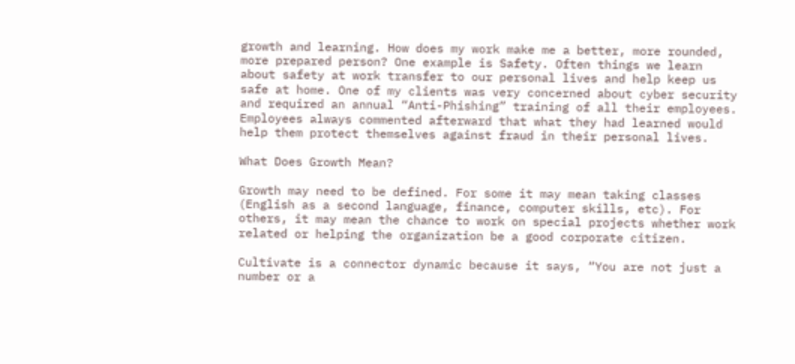growth and learning. How does my work make me a better, more rounded, more prepared person? One example is Safety. Often things we learn about safety at work transfer to our personal lives and help keep us safe at home. One of my clients was very concerned about cyber security and required an annual “Anti-Phishing” training of all their employees. Employees always commented afterward that what they had learned would help them protect themselves against fraud in their personal lives.

What Does Growth Mean?

Growth may need to be defined. For some it may mean taking classes (English as a second language, finance, computer skills, etc). For others, it may mean the chance to work on special projects whether work related or helping the organization be a good corporate citizen.

Cultivate is a connector dynamic because it says, “You are not just a number or a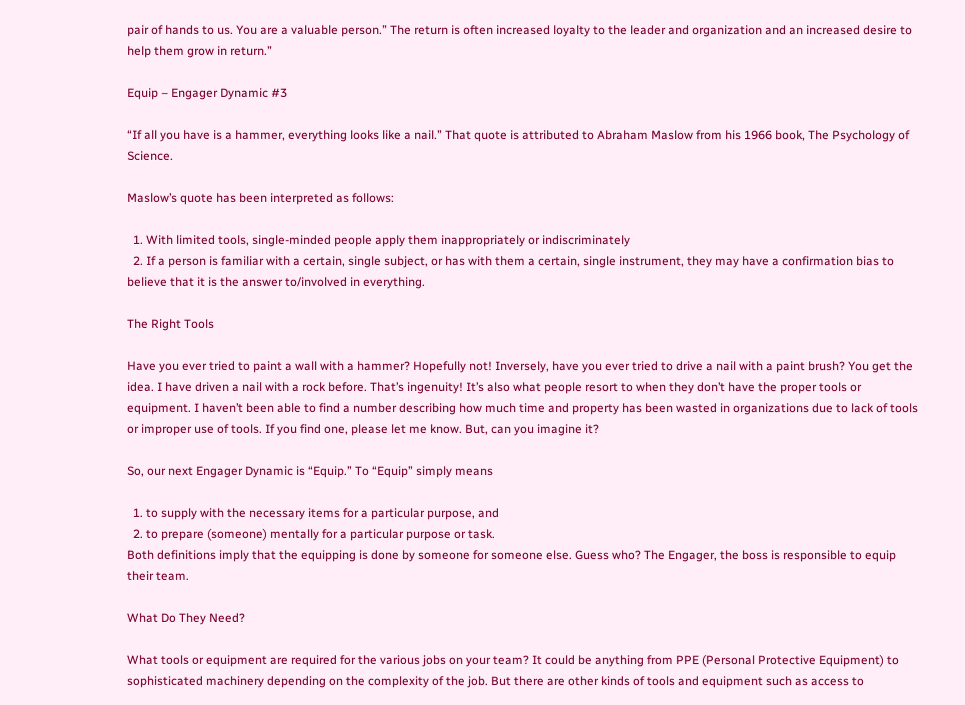pair of hands to us. You are a valuable person.” The return is often increased loyalty to the leader and organization and an increased desire to help them grow in return.”

Equip – Engager Dynamic #3

“If all you have is a hammer, everything looks like a nail.” That quote is attributed to Abraham Maslow from his 1966 book, The Psychology of Science.

Maslow’s quote has been interpreted as follows:

  1. With limited tools, single-minded people apply them inappropriately or indiscriminately
  2. If a person is familiar with a certain, single subject, or has with them a certain, single instrument, they may have a confirmation bias to believe that it is the answer to/involved in everything.

The Right Tools

Have you ever tried to paint a wall with a hammer? Hopefully not! Inversely, have you ever tried to drive a nail with a paint brush? You get the idea. I have driven a nail with a rock before. That’s ingenuity! It’s also what people resort to when they don’t have the proper tools or equipment. I haven’t been able to find a number describing how much time and property has been wasted in organizations due to lack of tools or improper use of tools. If you find one, please let me know. But, can you imagine it?

So, our next Engager Dynamic is “Equip.” To “Equip” simply means

  1. to supply with the necessary items for a particular purpose, and
  2. to prepare (someone) mentally for a particular purpose or task.
Both definitions imply that the equipping is done by someone for someone else. Guess who? The Engager, the boss is responsible to equip their team.

What Do They Need?

What tools or equipment are required for the various jobs on your team? It could be anything from PPE (Personal Protective Equipment) to sophisticated machinery depending on the complexity of the job. But there are other kinds of tools and equipment such as access to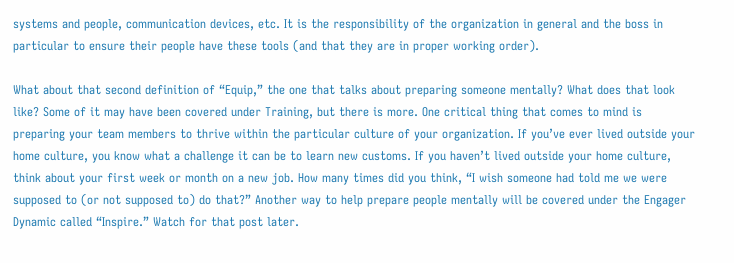systems and people, communication devices, etc. It is the responsibility of the organization in general and the boss in particular to ensure their people have these tools (and that they are in proper working order).

What about that second definition of “Equip,” the one that talks about preparing someone mentally? What does that look like? Some of it may have been covered under Training, but there is more. One critical thing that comes to mind is preparing your team members to thrive within the particular culture of your organization. If you’ve ever lived outside your home culture, you know what a challenge it can be to learn new customs. If you haven’t lived outside your home culture, think about your first week or month on a new job. How many times did you think, “I wish someone had told me we were supposed to (or not supposed to) do that?” Another way to help prepare people mentally will be covered under the Engager Dynamic called “Inspire.” Watch for that post later.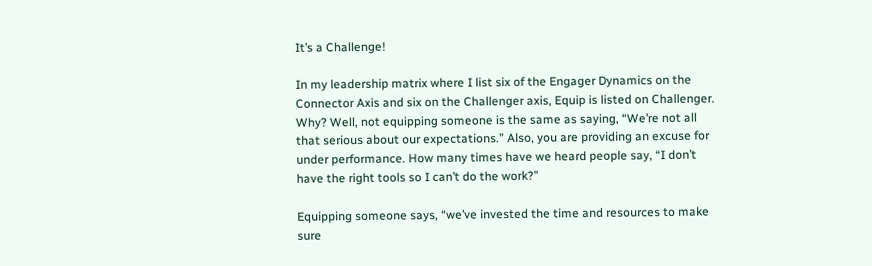It’s a Challenge!

In my leadership matrix where I list six of the Engager Dynamics on the Connector Axis and six on the Challenger axis, Equip is listed on Challenger. Why? Well, not equipping someone is the same as saying, “We’re not all that serious about our expectations.” Also, you are providing an excuse for under performance. How many times have we heard people say, “I don’t have the right tools so I can’t do the work?”

Equipping someone says, “we’ve invested the time and resources to make sure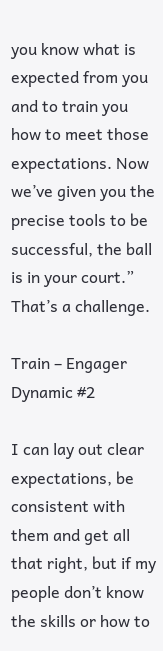you know what is expected from you and to train you how to meet those expectations. Now we’ve given you the precise tools to be successful, the ball is in your court.” That’s a challenge.

Train – Engager Dynamic #2

I can lay out clear expectations, be consistent with them and get all that right, but if my people don’t know the skills or how to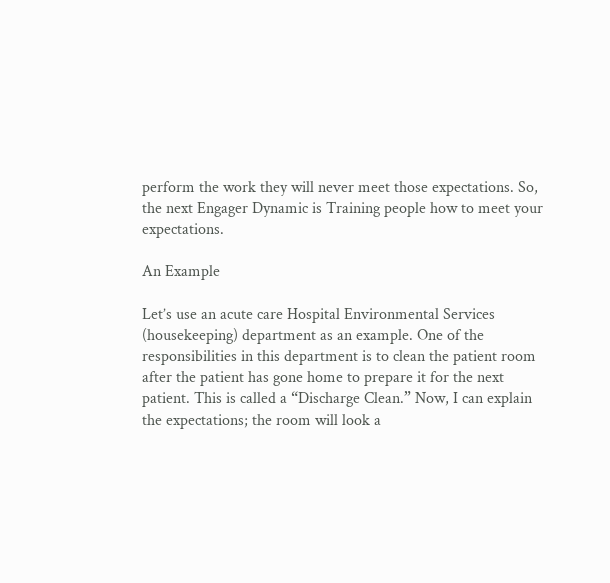perform the work they will never meet those expectations. So, the next Engager Dynamic is Training people how to meet your expectations.

An Example

Let’s use an acute care Hospital Environmental Services (housekeeping) department as an example. One of the responsibilities in this department is to clean the patient room after the patient has gone home to prepare it for the next patient. This is called a “Discharge Clean.” Now, I can explain the expectations; the room will look a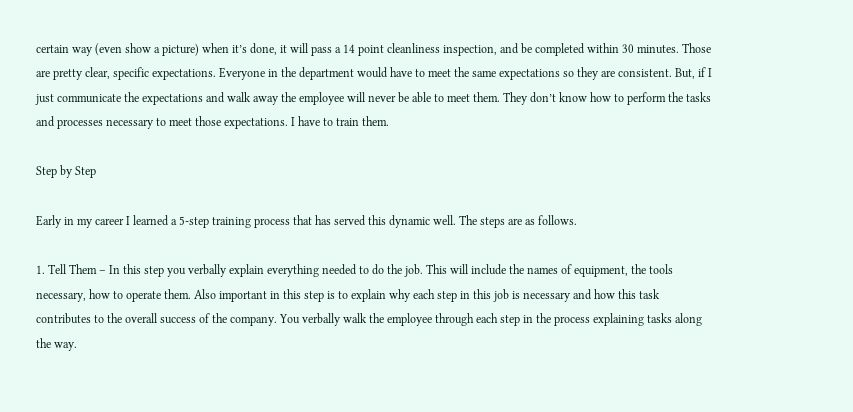certain way (even show a picture) when it’s done, it will pass a 14 point cleanliness inspection, and be completed within 30 minutes. Those are pretty clear, specific expectations. Everyone in the department would have to meet the same expectations so they are consistent. But, if I just communicate the expectations and walk away the employee will never be able to meet them. They don’t know how to perform the tasks and processes necessary to meet those expectations. I have to train them.

Step by Step

Early in my career I learned a 5-step training process that has served this dynamic well. The steps are as follows.

1. Tell Them – In this step you verbally explain everything needed to do the job. This will include the names of equipment, the tools necessary, how to operate them. Also important in this step is to explain why each step in this job is necessary and how this task contributes to the overall success of the company. You verbally walk the employee through each step in the process explaining tasks along the way.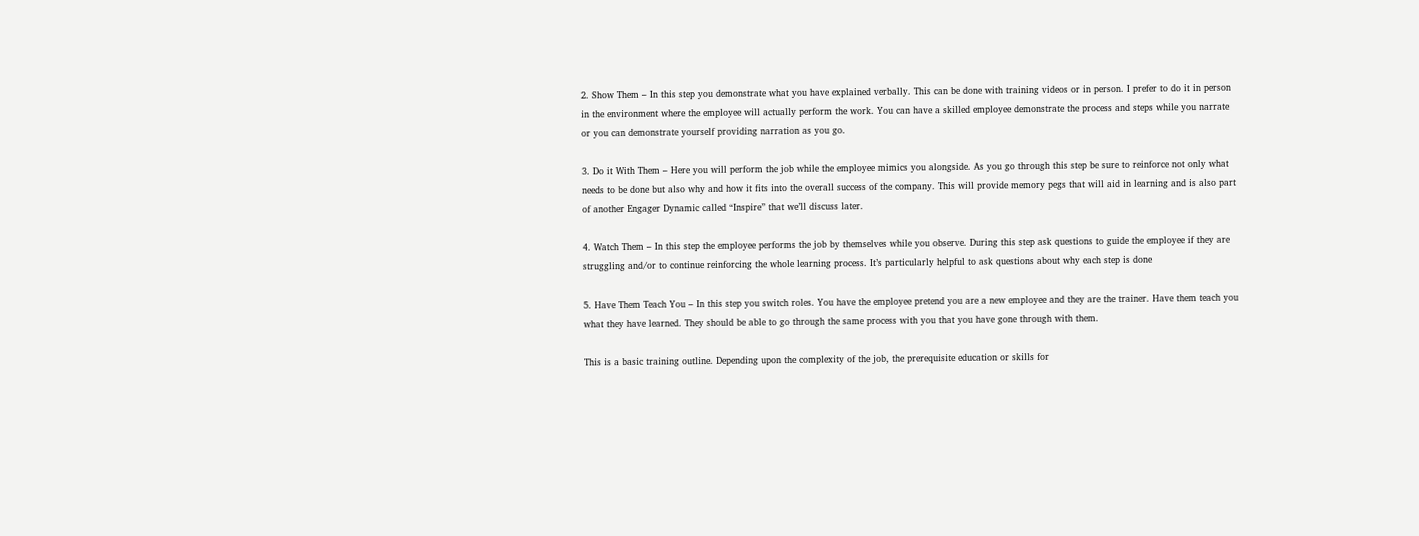2. Show Them – In this step you demonstrate what you have explained verbally. This can be done with training videos or in person. I prefer to do it in person in the environment where the employee will actually perform the work. You can have a skilled employee demonstrate the process and steps while you narrate or you can demonstrate yourself providing narration as you go.

3. Do it With Them – Here you will perform the job while the employee mimics you alongside. As you go through this step be sure to reinforce not only what needs to be done but also why and how it fits into the overall success of the company. This will provide memory pegs that will aid in learning and is also part of another Engager Dynamic called “Inspire” that we’ll discuss later.

4. Watch Them – In this step the employee performs the job by themselves while you observe. During this step ask questions to guide the employee if they are struggling and/or to continue reinforcing the whole learning process. It’s particularly helpful to ask questions about why each step is done

5. Have Them Teach You – In this step you switch roles. You have the employee pretend you are a new employee and they are the trainer. Have them teach you what they have learned. They should be able to go through the same process with you that you have gone through with them.

This is a basic training outline. Depending upon the complexity of the job, the prerequisite education or skills for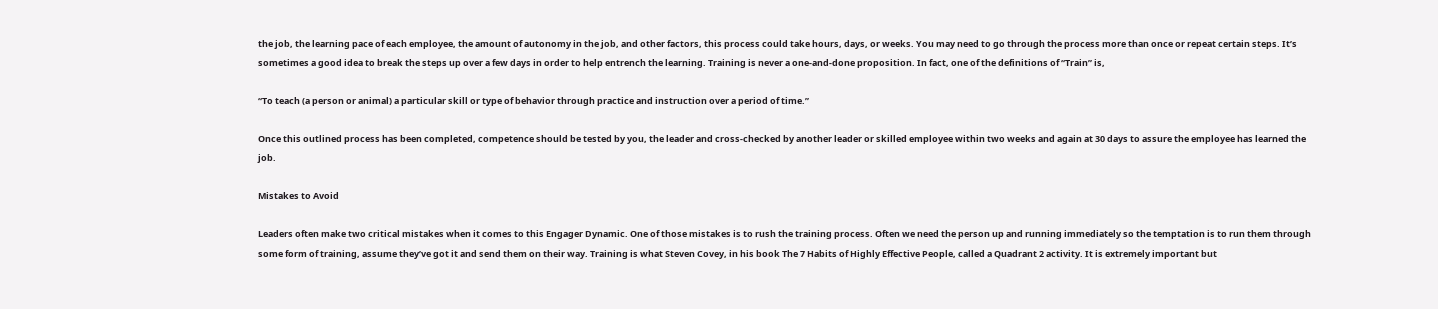the job, the learning pace of each employee, the amount of autonomy in the job, and other factors, this process could take hours, days, or weeks. You may need to go through the process more than once or repeat certain steps. It’s sometimes a good idea to break the steps up over a few days in order to help entrench the learning. Training is never a one-and-done proposition. In fact, one of the definitions of “Train” is,

“To teach (a person or animal) a particular skill or type of behavior through practice and instruction over a period of time.”

Once this outlined process has been completed, competence should be tested by you, the leader and cross-checked by another leader or skilled employee within two weeks and again at 30 days to assure the employee has learned the job.

Mistakes to Avoid

Leaders often make two critical mistakes when it comes to this Engager Dynamic. One of those mistakes is to rush the training process. Often we need the person up and running immediately so the temptation is to run them through some form of training, assume they’ve got it and send them on their way. Training is what Steven Covey, in his book The 7 Habits of Highly Effective People, called a Quadrant 2 activity. It is extremely important but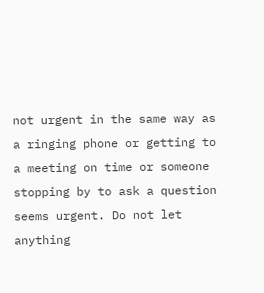not urgent in the same way as a ringing phone or getting to a meeting on time or someone stopping by to ask a question seems urgent. Do not let anything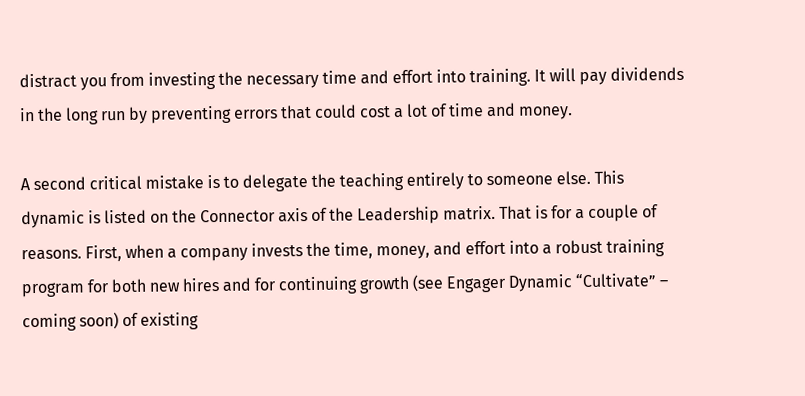distract you from investing the necessary time and effort into training. It will pay dividends in the long run by preventing errors that could cost a lot of time and money.

A second critical mistake is to delegate the teaching entirely to someone else. This dynamic is listed on the Connector axis of the Leadership matrix. That is for a couple of reasons. First, when a company invests the time, money, and effort into a robust training program for both new hires and for continuing growth (see Engager Dynamic “Cultivate” –  coming soon) of existing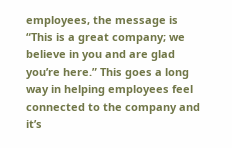employees, the message is “This is a great company; we believe in you and are glad you’re here.” This goes a long way in helping employees feel connected to the company and it’s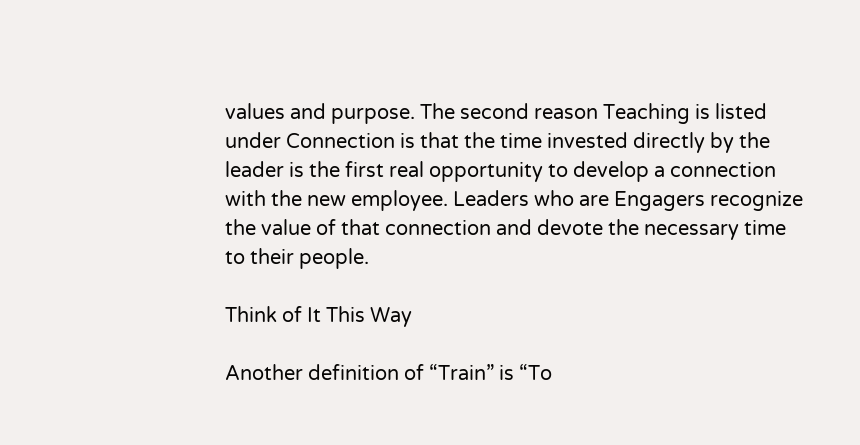values and purpose. The second reason Teaching is listed under Connection is that the time invested directly by the leader is the first real opportunity to develop a connection with the new employee. Leaders who are Engagers recognize the value of that connection and devote the necessary time to their people.

Think of It This Way

Another definition of “Train” is “To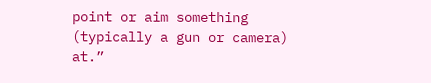point or aim something (typically a gun or camera) at.”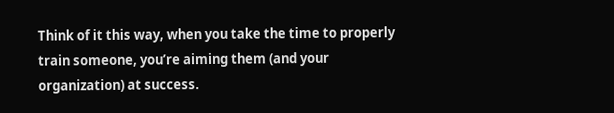Think of it this way, when you take the time to properly train someone, you’re aiming them (and your organization) at success.